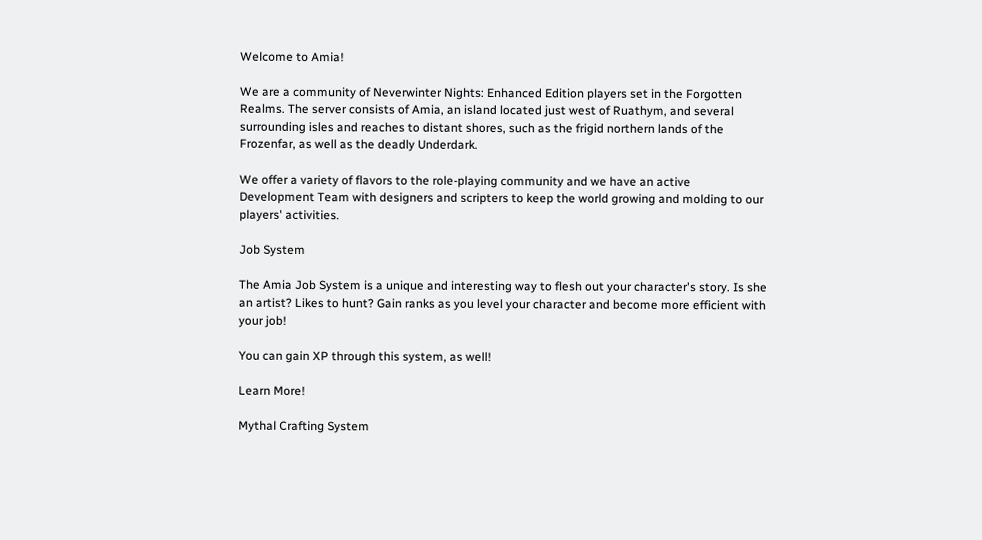Welcome to Amia!

We are a community of Neverwinter Nights: Enhanced Edition players set in the Forgotten Realms. The server consists of Amia, an island located just west of Ruathym, and several surrounding isles and reaches to distant shores, such as the frigid northern lands of the Frozenfar, as well as the deadly Underdark.

We offer a variety of flavors to the role-playing community and we have an active Development Team with designers and scripters to keep the world growing and molding to our players' activities.

Job System

The Amia Job System is a unique and interesting way to flesh out your character's story. Is she an artist? Likes to hunt? Gain ranks as you level your character and become more efficient with your job!

You can gain XP through this system, as well!

Learn More!

Mythal Crafting System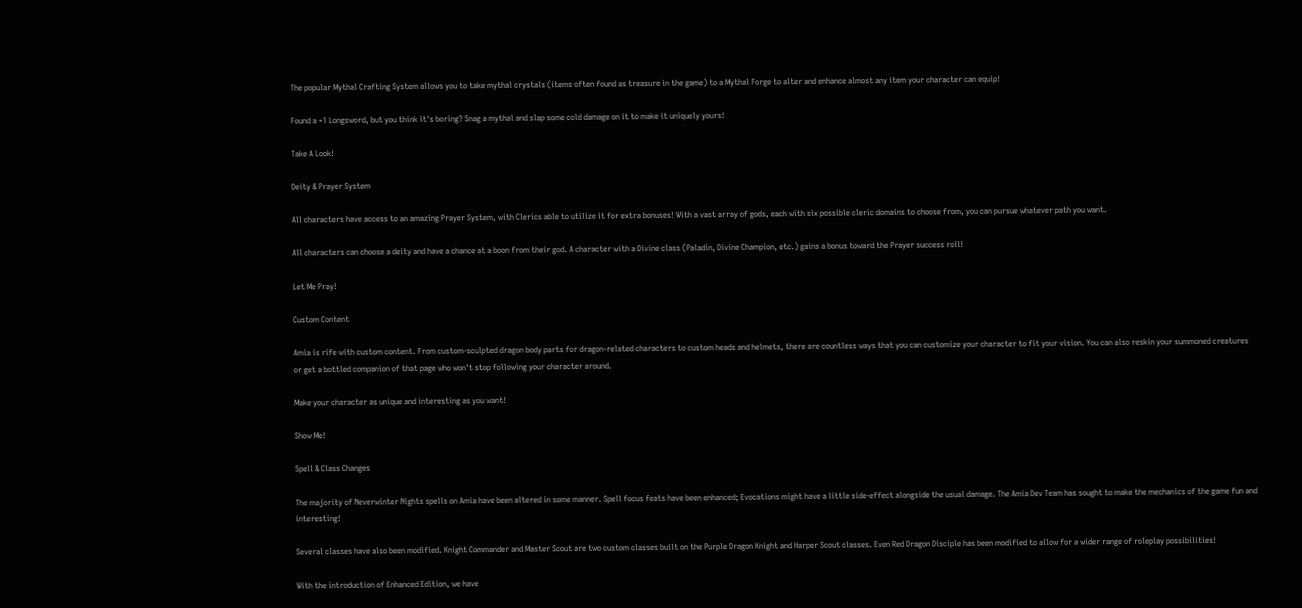The popular Mythal Crafting System allows you to take mythal crystals (items often found as treasure in the game) to a Mythal Forge to alter and enhance almost any item your character can equip!

Found a +1 Longsword, but you think it's boring? Snag a mythal and slap some cold damage on it to make it uniquely yours!

Take A Look!

Deity & Prayer System

All characters have access to an amazing Prayer System, with Clerics able to utilize it for extra bonuses! With a vast array of gods, each with six possible cleric domains to choose from, you can pursue whatever path you want.

All characters can choose a deity and have a chance at a boon from their god. A character with a Divine class (Paladin, Divine Champion, etc.) gains a bonus toward the Prayer success roll!

Let Me Pray!

Custom Content

Amia is rife with custom content. From custom-sculpted dragon body parts for dragon-related characters to custom heads and helmets, there are countless ways that you can customize your character to fit your vision. You can also reskin your summoned creatures or get a bottled companion of that page who won't stop following your character around.

Make your character as unique and interesting as you want!

Show Me!

Spell & Class Changes

The majority of Neverwinter Nights spells on Amia have been altered in some manner. Spell focus feats have been enhanced; Evocations might have a little side-effect alongside the usual damage. The Amia Dev Team has sought to make the mechanics of the game fun and interesting!

Several classes have also been modified. Knight Commander and Master Scout are two custom classes built on the Purple Dragon Knight and Harper Scout classes. Even Red Dragon Disciple has been modified to allow for a wider range of roleplay possibilities!

With the introduction of Enhanced Edition, we have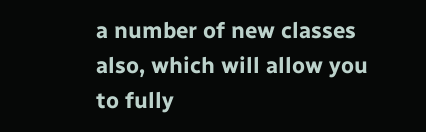a number of new classes also, which will allow you to fully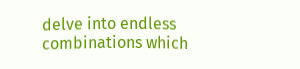delve into endless combinations which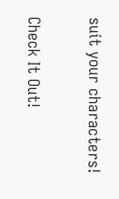suit your characters!

Check It Out!